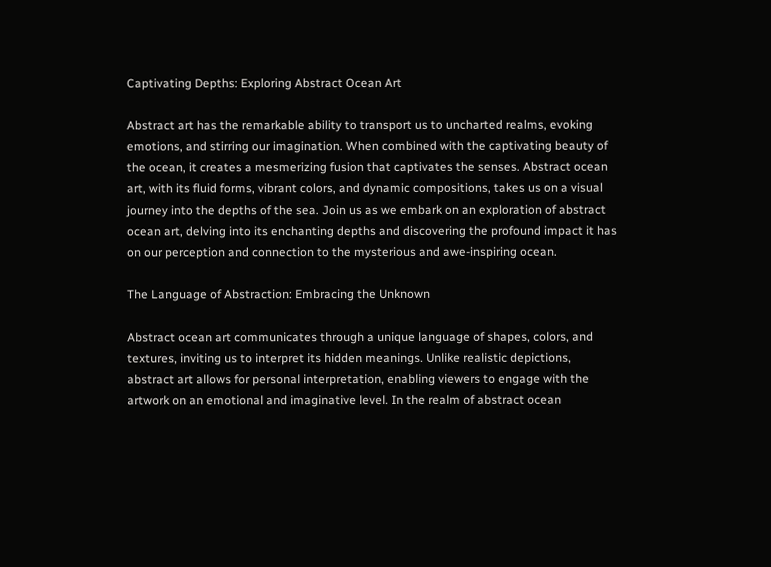Captivating Depths: Exploring Abstract Ocean Art

Abstract art has the remarkable ability to transport us to uncharted realms, evoking emotions, and stirring our imagination. When combined with the captivating beauty of the ocean, it creates a mesmerizing fusion that captivates the senses. Abstract ocean art, with its fluid forms, vibrant colors, and dynamic compositions, takes us on a visual journey into the depths of the sea. Join us as we embark on an exploration of abstract ocean art, delving into its enchanting depths and discovering the profound impact it has on our perception and connection to the mysterious and awe-inspiring ocean.

The Language of Abstraction: Embracing the Unknown

Abstract ocean art communicates through a unique language of shapes, colors, and textures, inviting us to interpret its hidden meanings. Unlike realistic depictions, abstract art allows for personal interpretation, enabling viewers to engage with the artwork on an emotional and imaginative level. In the realm of abstract ocean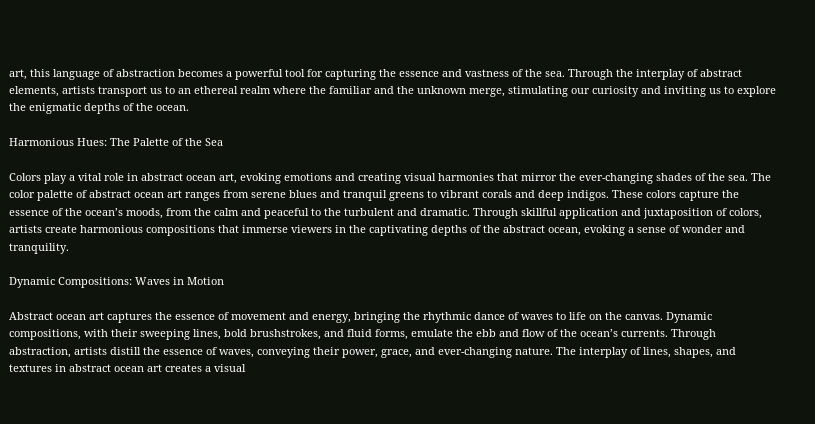art, this language of abstraction becomes a powerful tool for capturing the essence and vastness of the sea. Through the interplay of abstract elements, artists transport us to an ethereal realm where the familiar and the unknown merge, stimulating our curiosity and inviting us to explore the enigmatic depths of the ocean.

Harmonious Hues: The Palette of the Sea

Colors play a vital role in abstract ocean art, evoking emotions and creating visual harmonies that mirror the ever-changing shades of the sea. The color palette of abstract ocean art ranges from serene blues and tranquil greens to vibrant corals and deep indigos. These colors capture the essence of the ocean’s moods, from the calm and peaceful to the turbulent and dramatic. Through skillful application and juxtaposition of colors, artists create harmonious compositions that immerse viewers in the captivating depths of the abstract ocean, evoking a sense of wonder and tranquility.

Dynamic Compositions: Waves in Motion

Abstract ocean art captures the essence of movement and energy, bringing the rhythmic dance of waves to life on the canvas. Dynamic compositions, with their sweeping lines, bold brushstrokes, and fluid forms, emulate the ebb and flow of the ocean’s currents. Through abstraction, artists distill the essence of waves, conveying their power, grace, and ever-changing nature. The interplay of lines, shapes, and textures in abstract ocean art creates a visual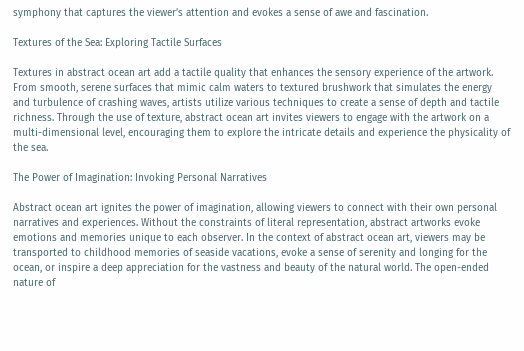symphony that captures the viewer’s attention and evokes a sense of awe and fascination.

Textures of the Sea: Exploring Tactile Surfaces

Textures in abstract ocean art add a tactile quality that enhances the sensory experience of the artwork. From smooth, serene surfaces that mimic calm waters to textured brushwork that simulates the energy and turbulence of crashing waves, artists utilize various techniques to create a sense of depth and tactile richness. Through the use of texture, abstract ocean art invites viewers to engage with the artwork on a multi-dimensional level, encouraging them to explore the intricate details and experience the physicality of the sea.

The Power of Imagination: Invoking Personal Narratives

Abstract ocean art ignites the power of imagination, allowing viewers to connect with their own personal narratives and experiences. Without the constraints of literal representation, abstract artworks evoke emotions and memories unique to each observer. In the context of abstract ocean art, viewers may be transported to childhood memories of seaside vacations, evoke a sense of serenity and longing for the ocean, or inspire a deep appreciation for the vastness and beauty of the natural world. The open-ended nature of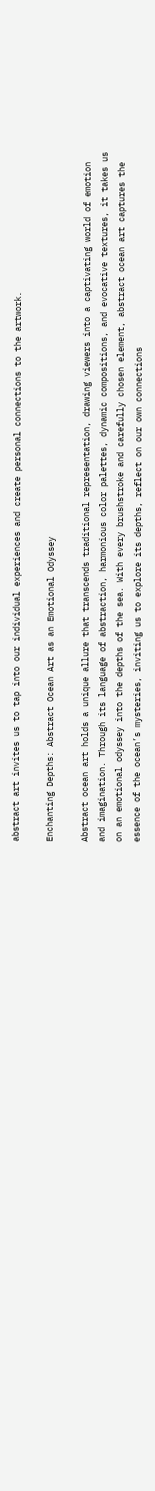abstract art invites us to tap into our individual experiences and create personal connections to the artwork.

Enchanting Depths: Abstract Ocean Art as an Emotional Odyssey

Abstract ocean art holds a unique allure that transcends traditional representation, drawing viewers into a captivating world of emotion and imagination. Through its language of abstraction, harmonious color palettes, dynamic compositions, and evocative textures, it takes us on an emotional odyssey into the depths of the sea. With every brushstroke and carefully chosen element, abstract ocean art captures the essence of the ocean’s mysteries, inviting us to explore its depths, reflect on our own connections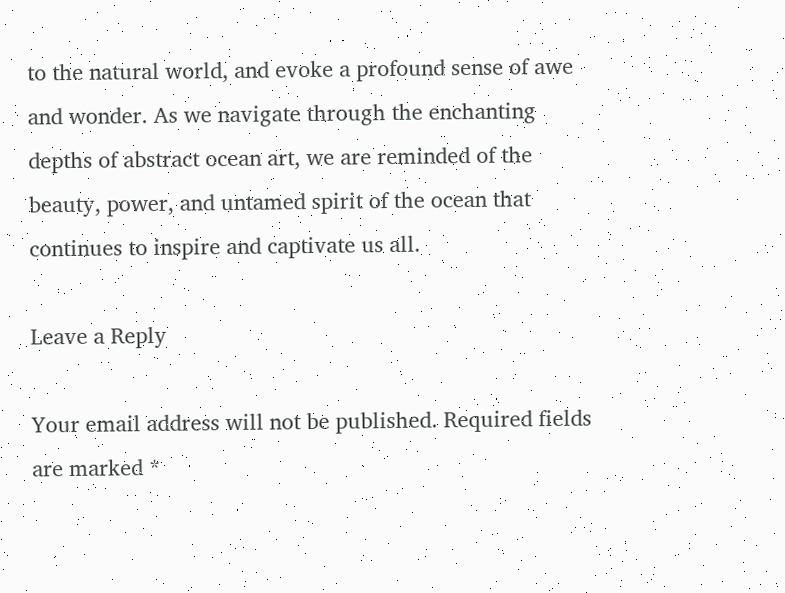to the natural world, and evoke a profound sense of awe and wonder. As we navigate through the enchanting depths of abstract ocean art, we are reminded of the beauty, power, and untamed spirit of the ocean that continues to inspire and captivate us all.

Leave a Reply

Your email address will not be published. Required fields are marked *